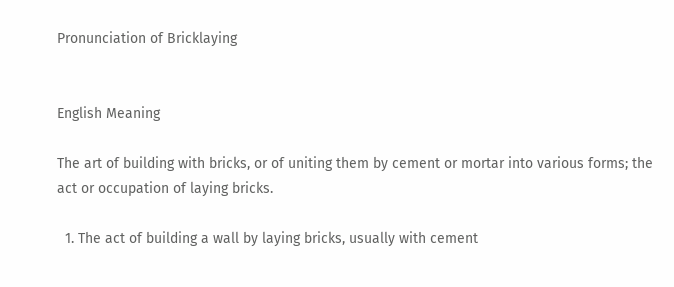Pronunciation of Bricklaying


English Meaning

The art of building with bricks, or of uniting them by cement or mortar into various forms; the act or occupation of laying bricks.

  1. The act of building a wall by laying bricks, usually with cement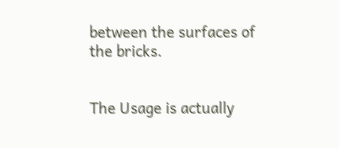between the surfaces of the bricks.


The Usage is actually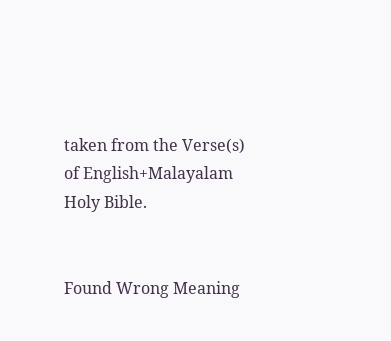taken from the Verse(s) of English+Malayalam Holy Bible.


Found Wrong Meaning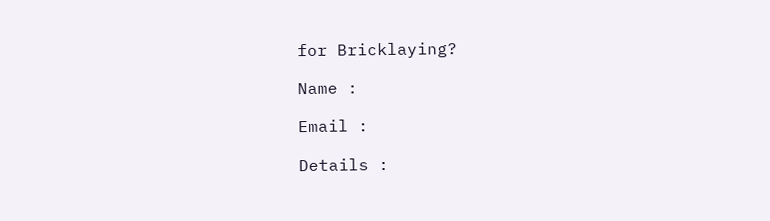for Bricklaying?

Name :

Email :

Details :